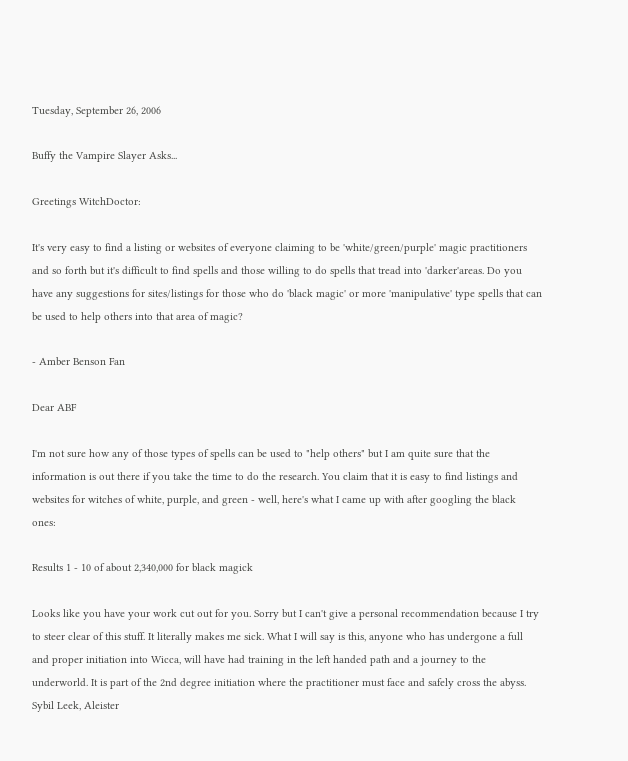Tuesday, September 26, 2006

Buffy the Vampire Slayer Asks...

Greetings WitchDoctor:

It's very easy to find a listing or websites of everyone claiming to be 'white/green/purple' magic practitioners and so forth but it's difficult to find spells and those willing to do spells that tread into 'darker'areas. Do you have any suggestions for sites/listings for those who do 'black magic' or more 'manipulative' type spells that can be used to help others into that area of magic?

- Amber Benson Fan

Dear ABF

I'm not sure how any of those types of spells can be used to "help others" but I am quite sure that the information is out there if you take the time to do the research. You claim that it is easy to find listings and websites for witches of white, purple, and green - well, here's what I came up with after googling the black ones:

Results 1 - 10 of about 2,340,000 for black magick

Looks like you have your work cut out for you. Sorry but I can't give a personal recommendation because I try to steer clear of this stuff. It literally makes me sick. What I will say is this, anyone who has undergone a full and proper initiation into Wicca, will have had training in the left handed path and a journey to the underworld. It is part of the 2nd degree initiation where the practitioner must face and safely cross the abyss. Sybil Leek, Aleister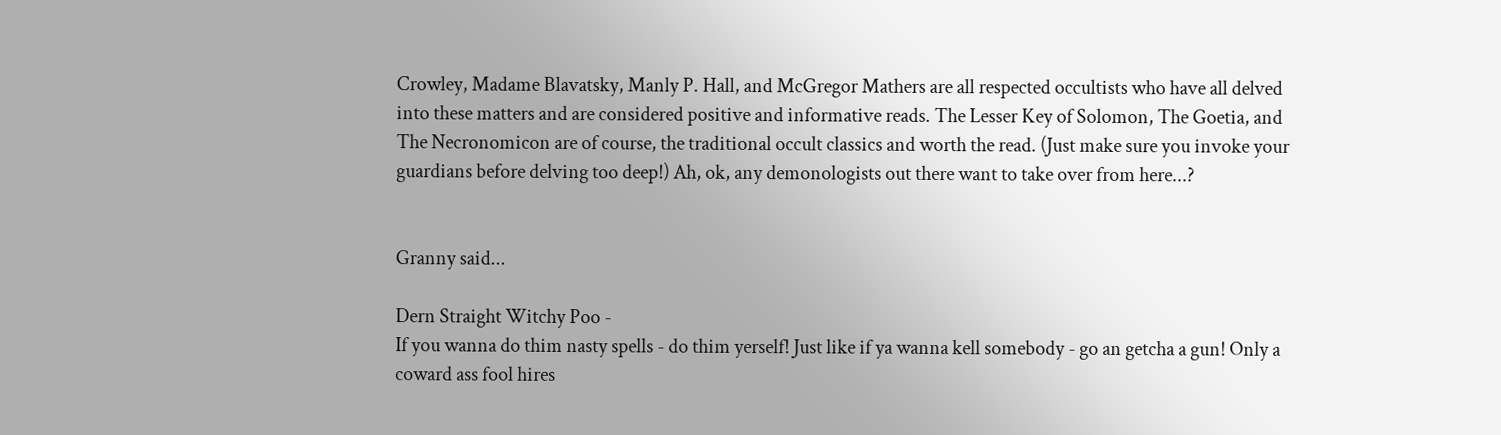Crowley, Madame Blavatsky, Manly P. Hall, and McGregor Mathers are all respected occultists who have all delved into these matters and are considered positive and informative reads. The Lesser Key of Solomon, The Goetia, and The Necronomicon are of course, the traditional occult classics and worth the read. (Just make sure you invoke your guardians before delving too deep!) Ah, ok, any demonologists out there want to take over from here...?


Granny said...

Dern Straight Witchy Poo -
If you wanna do thim nasty spells - do thim yerself! Just like if ya wanna kell somebody - go an getcha a gun! Only a coward ass fool hires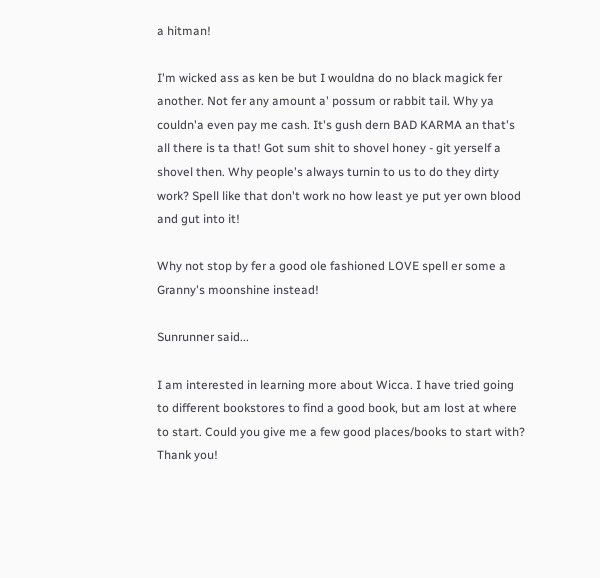a hitman!

I'm wicked ass as ken be but I wouldna do no black magick fer another. Not fer any amount a' possum or rabbit tail. Why ya couldn'a even pay me cash. It's gush dern BAD KARMA an that's all there is ta that! Got sum shit to shovel honey - git yerself a shovel then. Why people's always turnin to us to do they dirty work? Spell like that don't work no how least ye put yer own blood and gut into it!

Why not stop by fer a good ole fashioned LOVE spell er some a Granny's moonshine instead!

Sunrunner said...

I am interested in learning more about Wicca. I have tried going to different bookstores to find a good book, but am lost at where to start. Could you give me a few good places/books to start with? Thank you!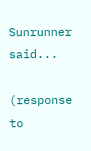Sunrunner said...

(response to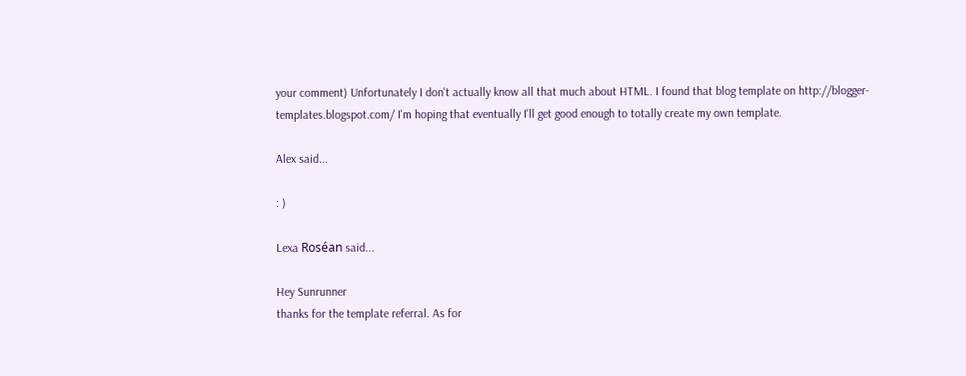your comment) Unfortunately I don't actually know all that much about HTML. I found that blog template on http://blogger-templates.blogspot.com/ I'm hoping that eventually I'll get good enough to totally create my own template.

Alex said...

: )

Lexa Roséan said...

Hey Sunrunner
thanks for the template referral. As for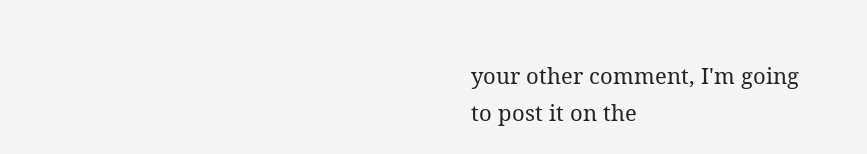your other comment, I'm going to post it on the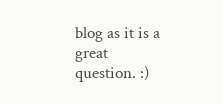blog as it is a great question. :)